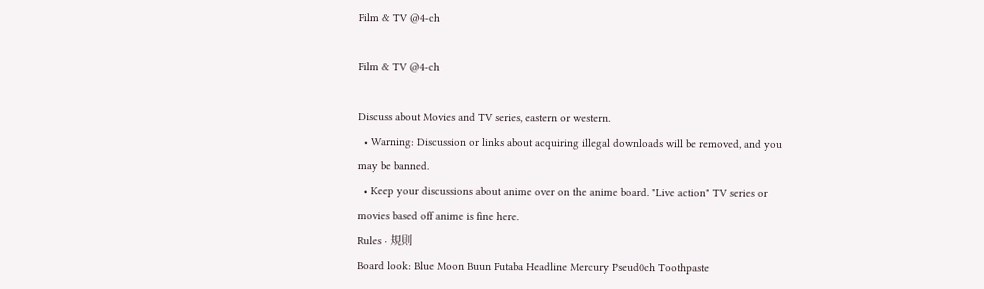Film & TV @4-ch

Film & TV @4-ch

Discuss about Movies and TV series, eastern or western.
  • Warning: Discussion or links about acquiring illegal downloads will be removed, and you may be banned.
  • Keep your discussions about anime over on the anime board. "Live action" TV series or movies based off anime is fine here.
Rules · 規則
Board look: Blue Moon Buun Futaba Headline Mercury Pseud0ch Toothpaste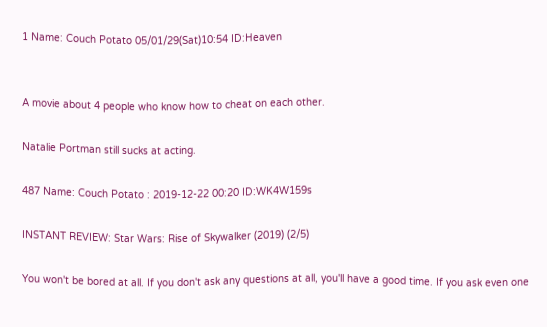1 Name: Couch Potato 05/01/29(Sat)10:54 ID:Heaven


A movie about 4 people who know how to cheat on each other.

Natalie Portman still sucks at acting.

487 Name: Couch Potato : 2019-12-22 00:20 ID:WK4W159s

INSTANT REVIEW: Star Wars: Rise of Skywalker (2019) (2/5)

You won't be bored at all. If you don't ask any questions at all, you'll have a good time. If you ask even one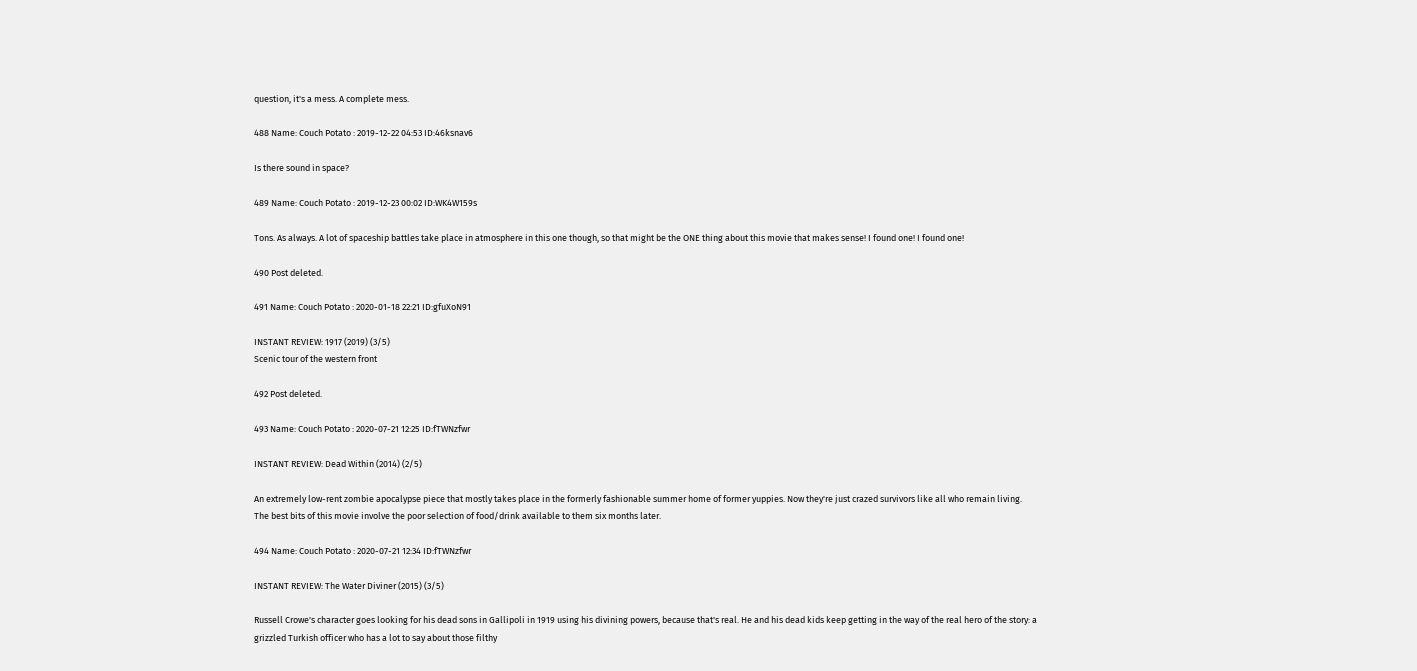question, it's a mess. A complete mess.

488 Name: Couch Potato : 2019-12-22 04:53 ID:46ksnav6

Is there sound in space?

489 Name: Couch Potato : 2019-12-23 00:02 ID:WK4W159s

Tons. As always. A lot of spaceship battles take place in atmosphere in this one though, so that might be the ONE thing about this movie that makes sense! I found one! I found one!

490 Post deleted.

491 Name: Couch Potato : 2020-01-18 22:21 ID:gfuXoN91

INSTANT REVIEW: 1917 (2019) (3/5)
Scenic tour of the western front

492 Post deleted.

493 Name: Couch Potato : 2020-07-21 12:25 ID:fTWNzfwr

INSTANT REVIEW: Dead Within (2014) (2/5)

An extremely low-rent zombie apocalypse piece that mostly takes place in the formerly fashionable summer home of former yuppies. Now they're just crazed survivors like all who remain living. The best bits of this movie involve the poor selection of food/drink available to them six months later.

494 Name: Couch Potato : 2020-07-21 12:34 ID:fTWNzfwr

INSTANT REVIEW: The Water Diviner (2015) (3/5)

Russell Crowe's character goes looking for his dead sons in Gallipoli in 1919 using his divining powers, because that's real. He and his dead kids keep getting in the way of the real hero of the story: a grizzled Turkish officer who has a lot to say about those filthy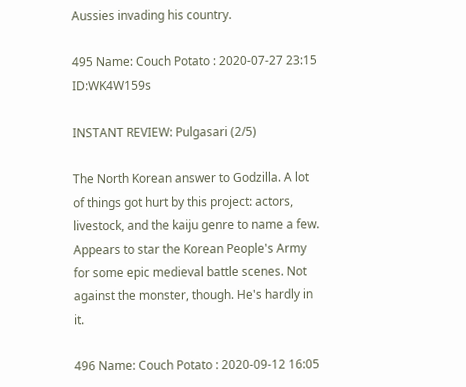Aussies invading his country.

495 Name: Couch Potato : 2020-07-27 23:15 ID:WK4W159s

INSTANT REVIEW: Pulgasari (2/5)

The North Korean answer to Godzilla. A lot of things got hurt by this project: actors, livestock, and the kaiju genre to name a few. Appears to star the Korean People's Army for some epic medieval battle scenes. Not against the monster, though. He's hardly in it.

496 Name: Couch Potato : 2020-09-12 16:05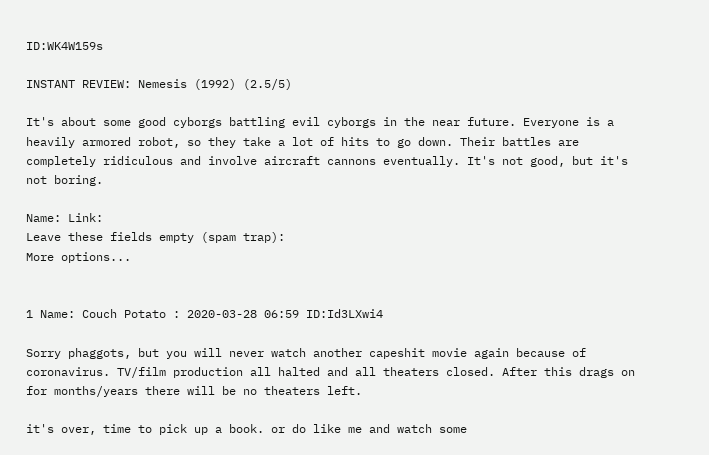ID:WK4W159s

INSTANT REVIEW: Nemesis (1992) (2.5/5)

It's about some good cyborgs battling evil cyborgs in the near future. Everyone is a heavily armored robot, so they take a lot of hits to go down. Their battles are completely ridiculous and involve aircraft cannons eventually. It's not good, but it's not boring.

Name: Link:
Leave these fields empty (spam trap):
More options...


1 Name: Couch Potato : 2020-03-28 06:59 ID:Id3LXwi4

Sorry phaggots, but you will never watch another capeshit movie again because of coronavirus. TV/film production all halted and all theaters closed. After this drags on for months/years there will be no theaters left.

it's over, time to pick up a book. or do like me and watch some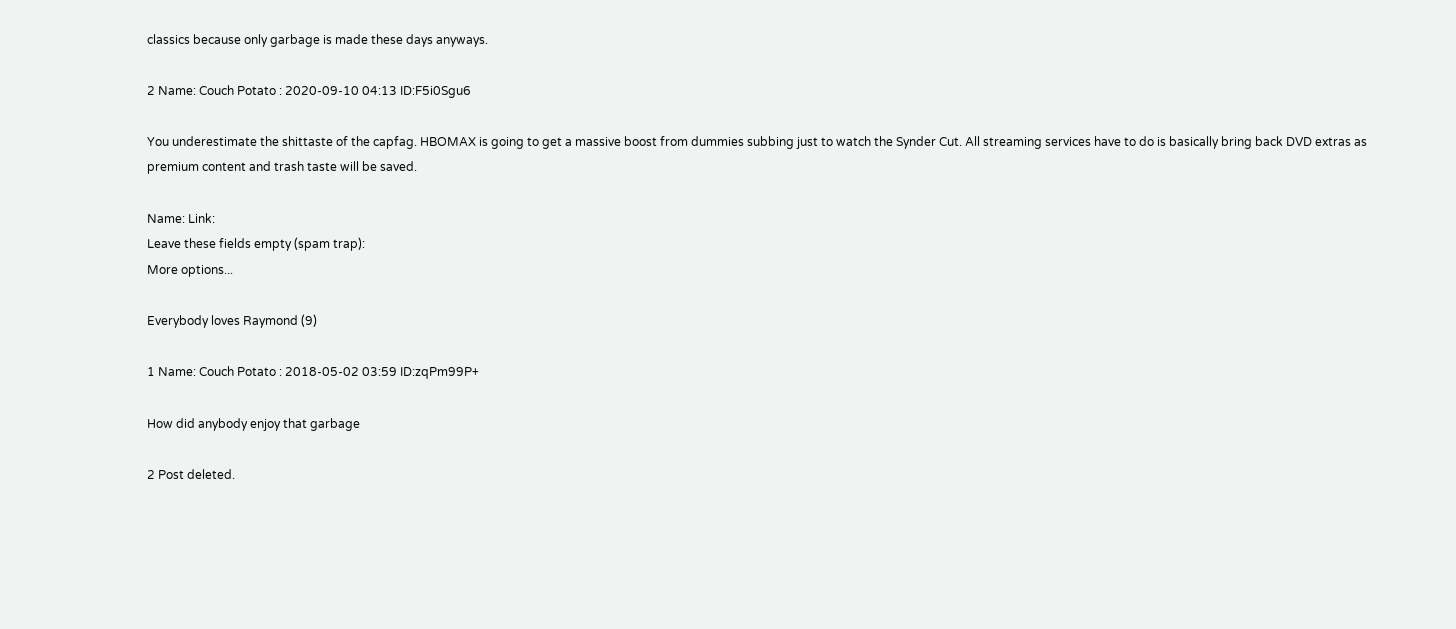classics because only garbage is made these days anyways.

2 Name: Couch Potato : 2020-09-10 04:13 ID:F5i0Sgu6

You underestimate the shittaste of the capfag. HBOMAX is going to get a massive boost from dummies subbing just to watch the Synder Cut. All streaming services have to do is basically bring back DVD extras as premium content and trash taste will be saved.

Name: Link:
Leave these fields empty (spam trap):
More options...

Everybody loves Raymond (9)

1 Name: Couch Potato : 2018-05-02 03:59 ID:zqPm99P+

How did anybody enjoy that garbage

2 Post deleted.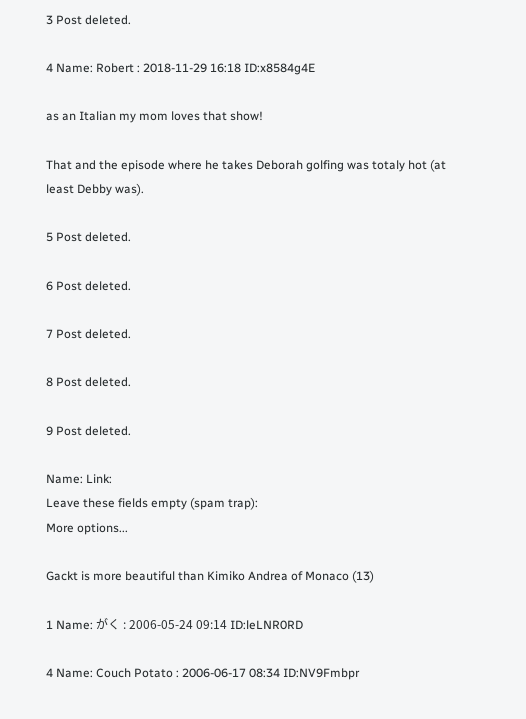3 Post deleted.

4 Name: Robert : 2018-11-29 16:18 ID:x8584g4E

as an Italian my mom loves that show!

That and the episode where he takes Deborah golfing was totaly hot (at least Debby was).

5 Post deleted.

6 Post deleted.

7 Post deleted.

8 Post deleted.

9 Post deleted.

Name: Link:
Leave these fields empty (spam trap):
More options...

Gackt is more beautiful than Kimiko Andrea of Monaco (13)

1 Name: がく : 2006-05-24 09:14 ID:leLNR0RD

4 Name: Couch Potato : 2006-06-17 08:34 ID:NV9Fmbpr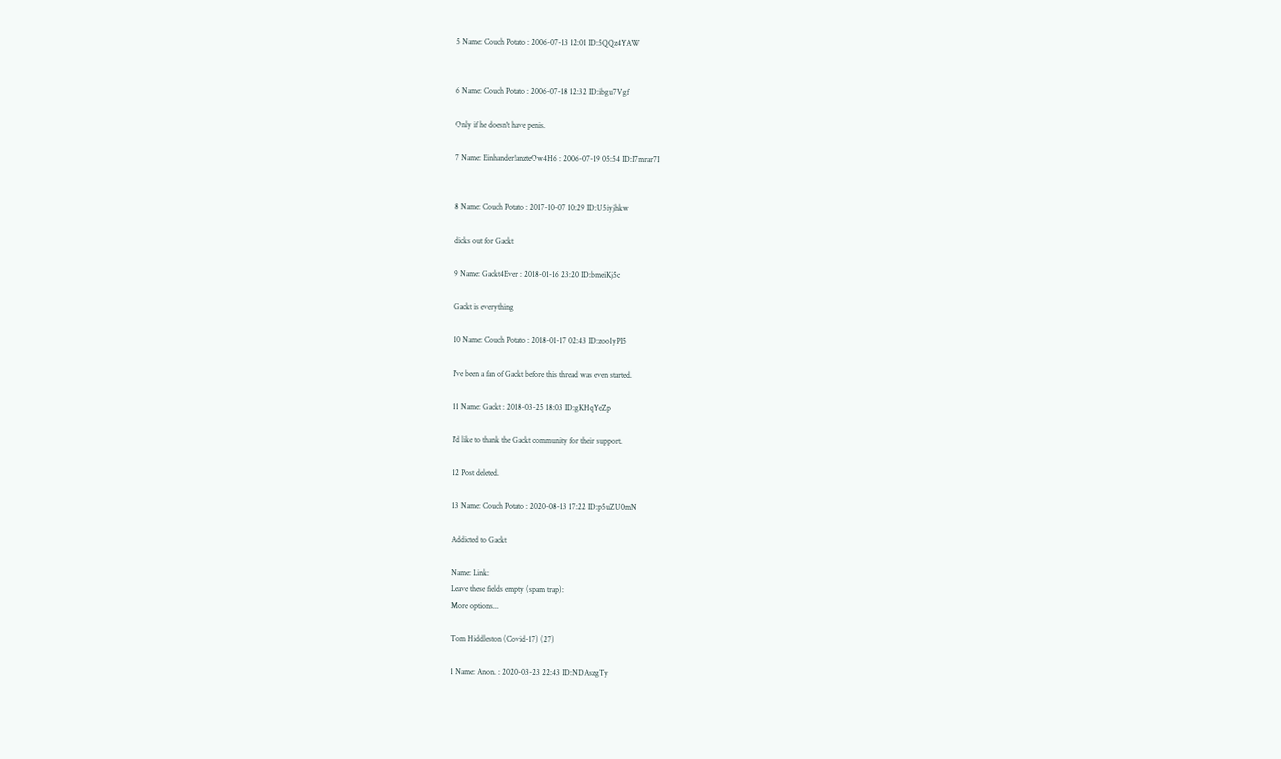5 Name: Couch Potato : 2006-07-13 12:01 ID:5QQz4YAW


6 Name: Couch Potato : 2006-07-18 12:32 ID:ibgu7Vgf

Only if he doesn't have penis.

7 Name: Einhander!anzteOw4H6 : 2006-07-19 05:54 ID:I7mrar7I


8 Name: Couch Potato : 2017-10-07 10:29 ID:U5iyjhkw

dicks out for Gackt

9 Name: Gackt4Ever : 2018-01-16 23:20 ID:bmeiKj5c

Gackt is everything

10 Name: Couch Potato : 2018-01-17 02:43 ID:zoo1yPI5

I've been a fan of Gackt before this thread was even started.

11 Name: Gackt : 2018-03-25 18:03 ID:gKHqYeZp

I'd like to thank the Gackt community for their support.

12 Post deleted.

13 Name: Couch Potato : 2020-08-13 17:22 ID:p5uZU0mN

Addicted to Gackt

Name: Link:
Leave these fields empty (spam trap):
More options...

Tom Hiddleston (Covid-17) (27)

1 Name: Anon. : 2020-03-23 22:43 ID:NDAszgTy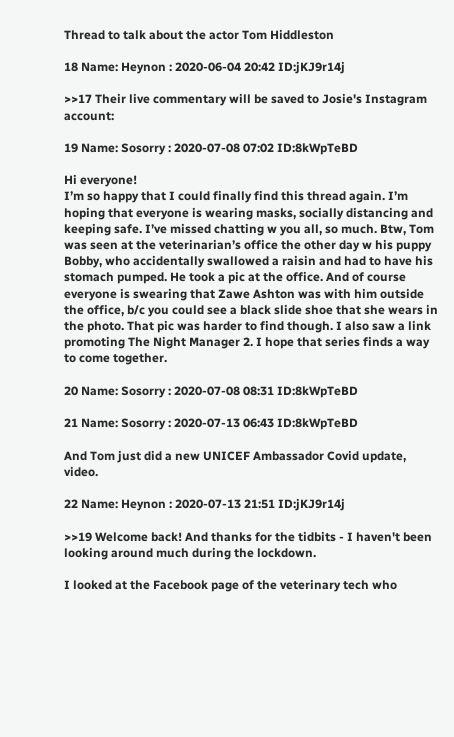Thread to talk about the actor Tom Hiddleston

18 Name: Heynon : 2020-06-04 20:42 ID:jKJ9r14j

>>17 Their live commentary will be saved to Josie's Instagram account:

19 Name: Sosorry : 2020-07-08 07:02 ID:8kWpTeBD

Hi everyone!
I’m so happy that I could finally find this thread again. I’m hoping that everyone is wearing masks, socially distancing and keeping safe. I’ve missed chatting w you all, so much. Btw, Tom was seen at the veterinarian’s office the other day w his puppy Bobby, who accidentally swallowed a raisin and had to have his stomach pumped. He took a pic at the office. And of course everyone is swearing that Zawe Ashton was with him outside the office, b/c you could see a black slide shoe that she wears in the photo. That pic was harder to find though. I also saw a link promoting The Night Manager 2. I hope that series finds a way to come together.

20 Name: Sosorry : 2020-07-08 08:31 ID:8kWpTeBD

21 Name: Sosorry : 2020-07-13 06:43 ID:8kWpTeBD

And Tom just did a new UNICEF Ambassador Covid update, video.

22 Name: Heynon : 2020-07-13 21:51 ID:jKJ9r14j

>>19 Welcome back! And thanks for the tidbits - I haven't been looking around much during the lockdown.

I looked at the Facebook page of the veterinary tech who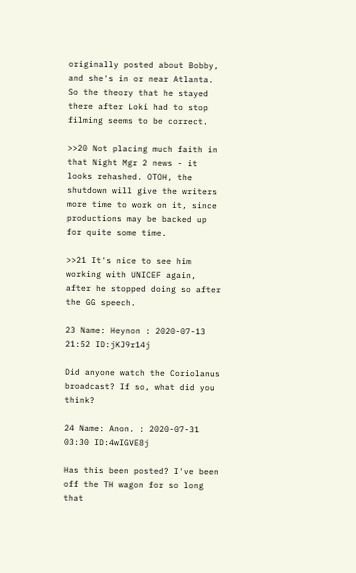originally posted about Bobby, and she's in or near Atlanta. So the theory that he stayed there after Loki had to stop filming seems to be correct.

>>20 Not placing much faith in that Night Mgr 2 news - it looks rehashed. OTOH, the shutdown will give the writers more time to work on it, since productions may be backed up for quite some time.

>>21 It's nice to see him working with UNICEF again, after he stopped doing so after the GG speech.

23 Name: Heynon : 2020-07-13 21:52 ID:jKJ9r14j

Did anyone watch the Coriolanus broadcast? If so, what did you think?

24 Name: Anon. : 2020-07-31 03:30 ID:4wIGVE8j

Has this been posted? I've been off the TH wagon for so long that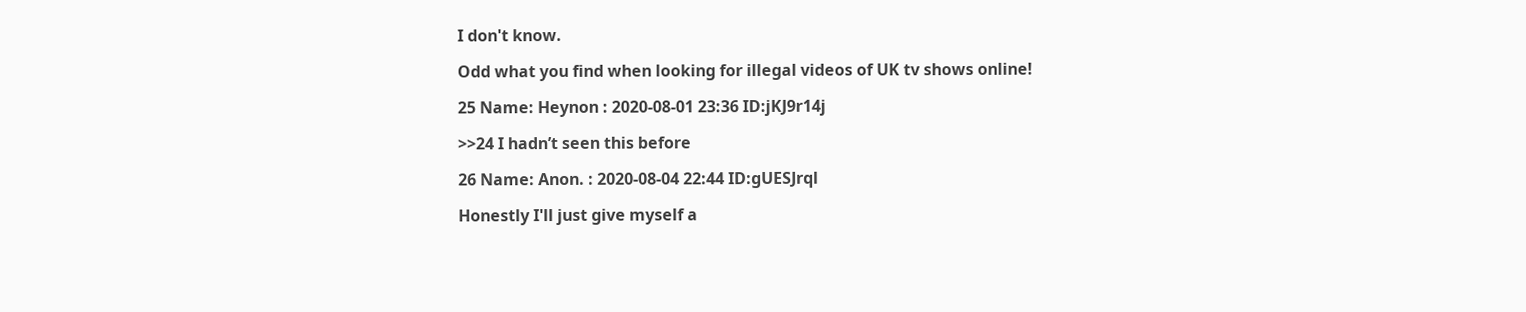I don't know.

Odd what you find when looking for illegal videos of UK tv shows online!

25 Name: Heynon : 2020-08-01 23:36 ID:jKJ9r14j

>>24 I hadn’t seen this before

26 Name: Anon. : 2020-08-04 22:44 ID:gUESJrql

Honestly I'll just give myself a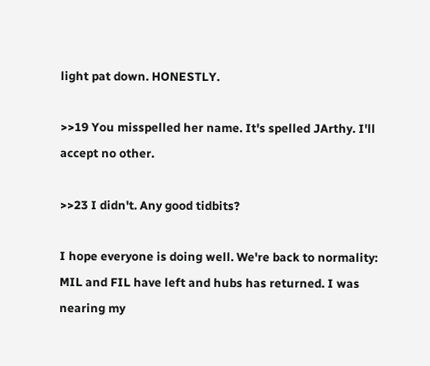light pat down. HONESTLY.

>>19 You misspelled her name. It's spelled JArthy. I'll accept no other.

>>23 I didn't. Any good tidbits?

I hope everyone is doing well. We're back to normality: MIL and FIL have left and hubs has returned. I was nearing my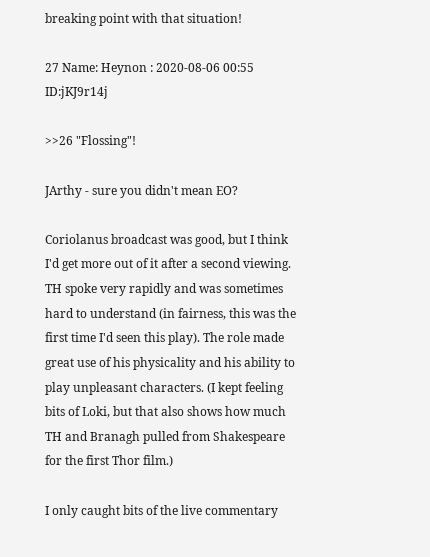breaking point with that situation!

27 Name: Heynon : 2020-08-06 00:55 ID:jKJ9r14j

>>26 "Flossing"!

JArthy - sure you didn't mean EO?

Coriolanus broadcast was good, but I think I'd get more out of it after a second viewing. TH spoke very rapidly and was sometimes hard to understand (in fairness, this was the first time I'd seen this play). The role made great use of his physicality and his ability to play unpleasant characters. (I kept feeling bits of Loki, but that also shows how much TH and Branagh pulled from Shakespeare for the first Thor film.)

I only caught bits of the live commentary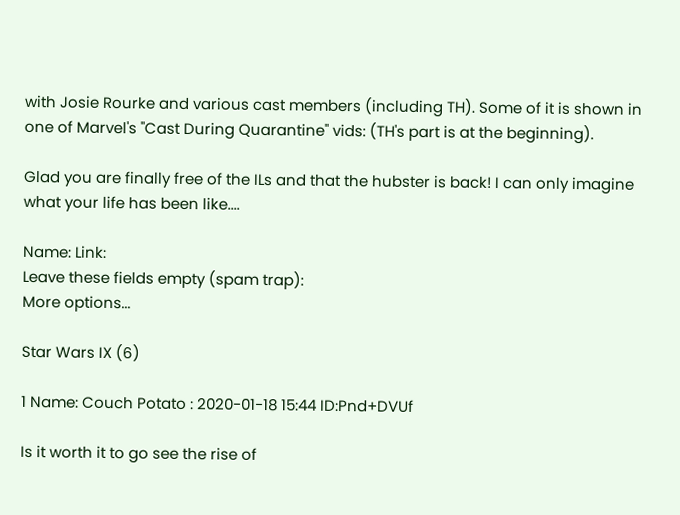with Josie Rourke and various cast members (including TH). Some of it is shown in one of Marvel's "Cast During Quarantine" vids: (TH's part is at the beginning).

Glad you are finally free of the ILs and that the hubster is back! I can only imagine what your life has been like....

Name: Link:
Leave these fields empty (spam trap):
More options...

Star Wars IX (6)

1 Name: Couch Potato : 2020-01-18 15:44 ID:Pnd+DVUf

Is it worth it to go see the rise of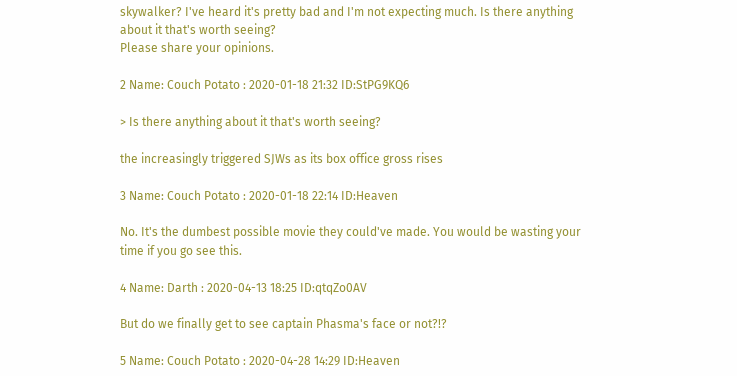skywalker? I've heard it's pretty bad and I'm not expecting much. Is there anything about it that's worth seeing?
Please share your opinions.

2 Name: Couch Potato : 2020-01-18 21:32 ID:StPG9KQ6

> Is there anything about it that's worth seeing?

the increasingly triggered SJWs as its box office gross rises

3 Name: Couch Potato : 2020-01-18 22:14 ID:Heaven

No. It's the dumbest possible movie they could've made. You would be wasting your time if you go see this.

4 Name: Darth : 2020-04-13 18:25 ID:qtqZo0AV

But do we finally get to see captain Phasma's face or not?!?

5 Name: Couch Potato : 2020-04-28 14:29 ID:Heaven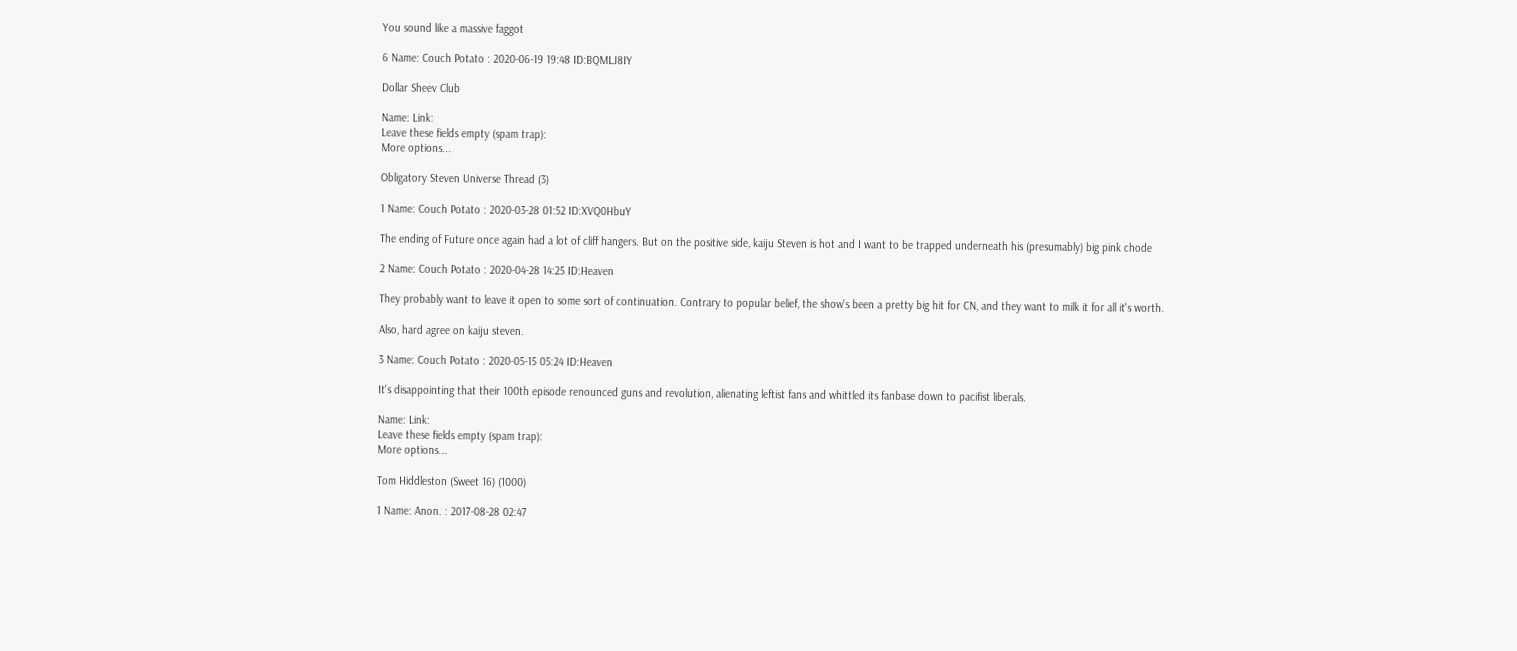You sound like a massive faggot

6 Name: Couch Potato : 2020-06-19 19:48 ID:BQMLJ8IY

Dollar Sheev Club

Name: Link:
Leave these fields empty (spam trap):
More options...

Obligatory Steven Universe Thread (3)

1 Name: Couch Potato : 2020-03-28 01:52 ID:XVQ0HbuY

The ending of Future once again had a lot of cliff hangers. But on the positive side, kaiju Steven is hot and I want to be trapped underneath his (presumably) big pink chode

2 Name: Couch Potato : 2020-04-28 14:25 ID:Heaven

They probably want to leave it open to some sort of continuation. Contrary to popular belief, the show's been a pretty big hit for CN, and they want to milk it for all it's worth.

Also, hard agree on kaiju steven.

3 Name: Couch Potato : 2020-05-15 05:24 ID:Heaven

It's disappointing that their 100th episode renounced guns and revolution, alienating leftist fans and whittled its fanbase down to pacifist liberals.

Name: Link:
Leave these fields empty (spam trap):
More options...

Tom Hiddleston (Sweet 16) (1000)

1 Name: Anon. : 2017-08-28 02:47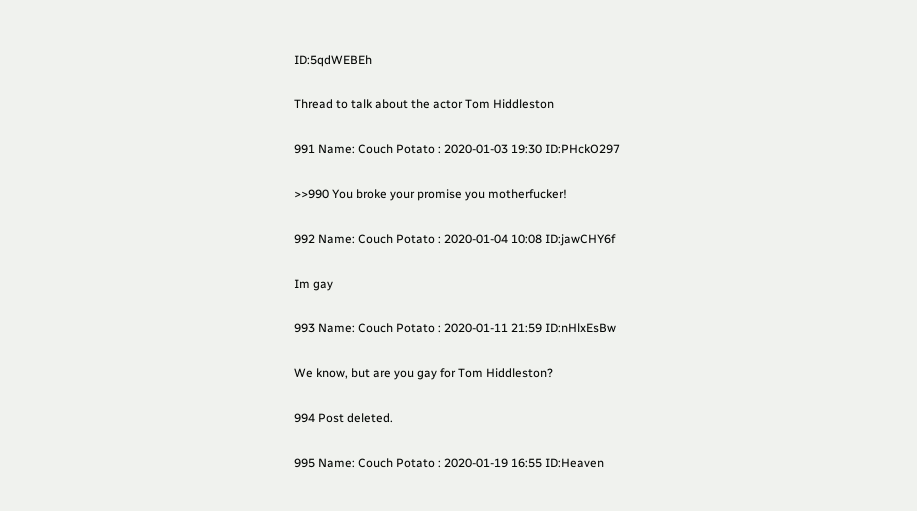ID:5qdWEBEh

Thread to talk about the actor Tom Hiddleston

991 Name: Couch Potato : 2020-01-03 19:30 ID:PHckO297

>>990 You broke your promise you motherfucker!

992 Name: Couch Potato : 2020-01-04 10:08 ID:jawCHY6f

Im gay

993 Name: Couch Potato : 2020-01-11 21:59 ID:nHlxEsBw

We know, but are you gay for Tom Hiddleston?

994 Post deleted.

995 Name: Couch Potato : 2020-01-19 16:55 ID:Heaven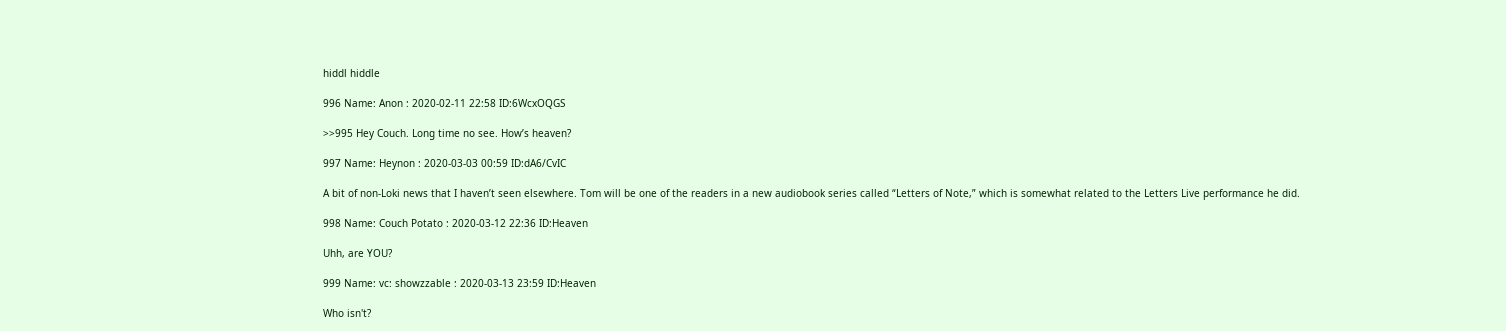hiddl hiddle

996 Name: Anon : 2020-02-11 22:58 ID:6WcxOQGS

>>995 Hey Couch. Long time no see. How’s heaven?

997 Name: Heynon : 2020-03-03 00:59 ID:dA6/CvIC

A bit of non-Loki news that I haven’t seen elsewhere. Tom will be one of the readers in a new audiobook series called “Letters of Note,” which is somewhat related to the Letters Live performance he did.

998 Name: Couch Potato : 2020-03-12 22:36 ID:Heaven

Uhh, are YOU?

999 Name: vc: showzzable : 2020-03-13 23:59 ID:Heaven

Who isn't?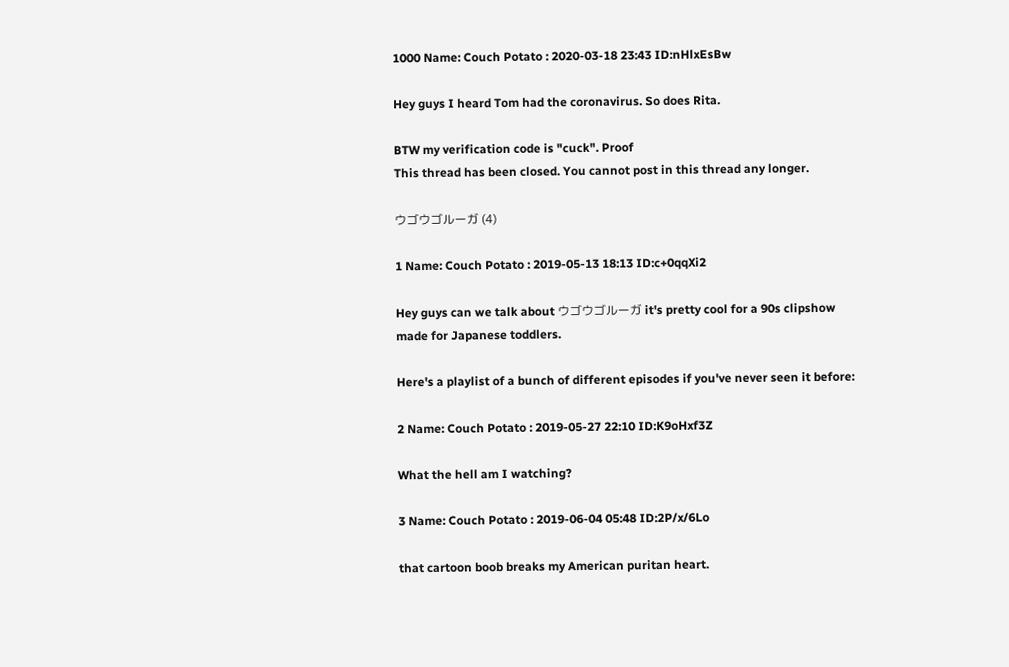1000 Name: Couch Potato : 2020-03-18 23:43 ID:nHlxEsBw

Hey guys I heard Tom had the coronavirus. So does Rita.

BTW my verification code is "cuck". Proof
This thread has been closed. You cannot post in this thread any longer.

ウゴウゴルーガ (4)

1 Name: Couch Potato : 2019-05-13 18:13 ID:c+0qqXi2

Hey guys can we talk about ウゴウゴルーガ it's pretty cool for a 90s clipshow made for Japanese toddlers.

Here's a playlist of a bunch of different episodes if you've never seen it before:

2 Name: Couch Potato : 2019-05-27 22:10 ID:K9oHxf3Z

What the hell am I watching?

3 Name: Couch Potato : 2019-06-04 05:48 ID:2P/x/6Lo

that cartoon boob breaks my American puritan heart.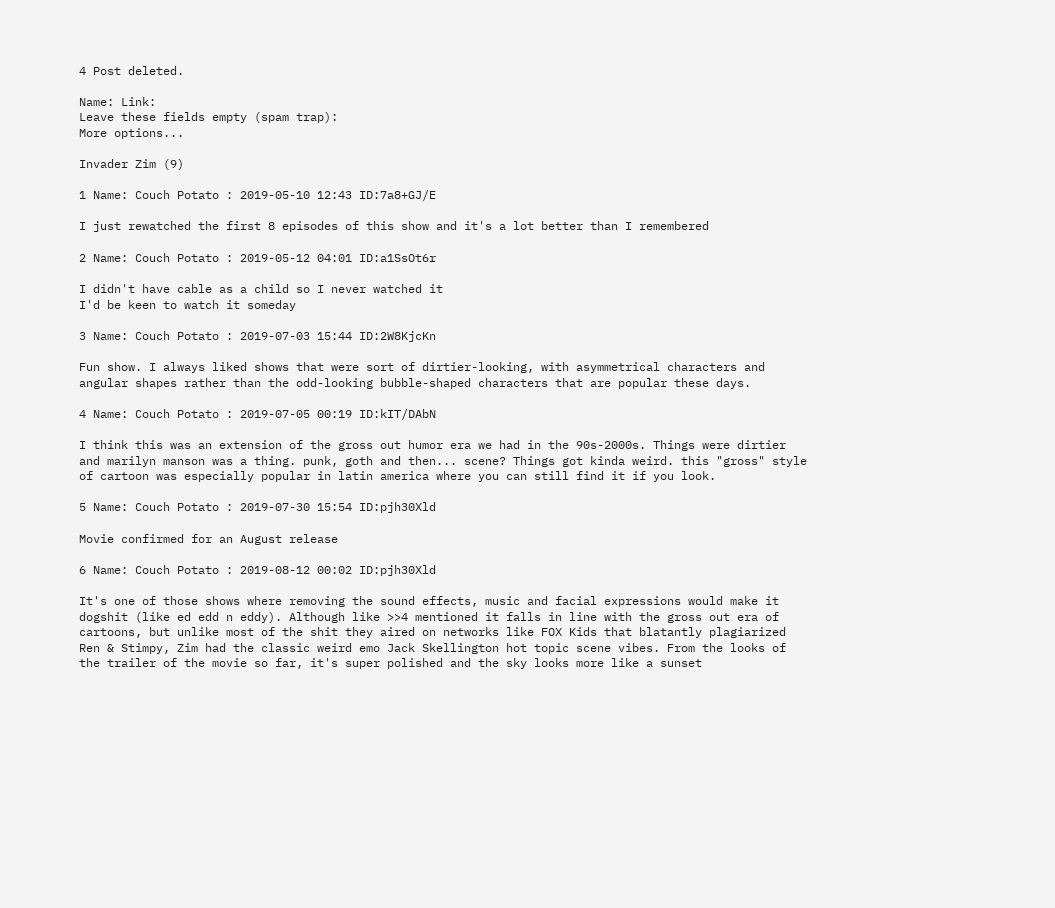4 Post deleted.

Name: Link:
Leave these fields empty (spam trap):
More options...

Invader Zim (9)

1 Name: Couch Potato : 2019-05-10 12:43 ID:7a8+GJ/E

I just rewatched the first 8 episodes of this show and it's a lot better than I remembered

2 Name: Couch Potato : 2019-05-12 04:01 ID:a1SsOt6r

I didn't have cable as a child so I never watched it
I'd be keen to watch it someday

3 Name: Couch Potato : 2019-07-03 15:44 ID:2W8KjcKn

Fun show. I always liked shows that were sort of dirtier-looking, with asymmetrical characters and angular shapes rather than the odd-looking bubble-shaped characters that are popular these days.

4 Name: Couch Potato : 2019-07-05 00:19 ID:kIT/DAbN

I think this was an extension of the gross out humor era we had in the 90s-2000s. Things were dirtier and marilyn manson was a thing. punk, goth and then... scene? Things got kinda weird. this "gross" style of cartoon was especially popular in latin america where you can still find it if you look.

5 Name: Couch Potato : 2019-07-30 15:54 ID:pjh30Xld

Movie confirmed for an August release

6 Name: Couch Potato : 2019-08-12 00:02 ID:pjh30Xld

It's one of those shows where removing the sound effects, music and facial expressions would make it dogshit (like ed edd n eddy). Although like >>4 mentioned it falls in line with the gross out era of cartoons, but unlike most of the shit they aired on networks like FOX Kids that blatantly plagiarized Ren & Stimpy, Zim had the classic weird emo Jack Skellington hot topic scene vibes. From the looks of the trailer of the movie so far, it's super polished and the sky looks more like a sunset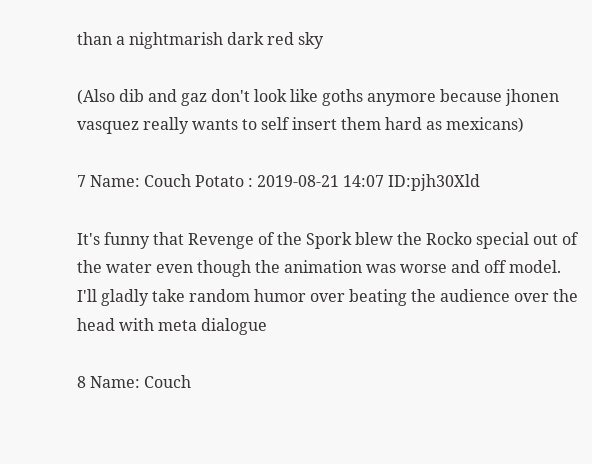than a nightmarish dark red sky

(Also dib and gaz don't look like goths anymore because jhonen vasquez really wants to self insert them hard as mexicans)

7 Name: Couch Potato : 2019-08-21 14:07 ID:pjh30Xld

It's funny that Revenge of the Spork blew the Rocko special out of the water even though the animation was worse and off model. I'll gladly take random humor over beating the audience over the head with meta dialogue

8 Name: Couch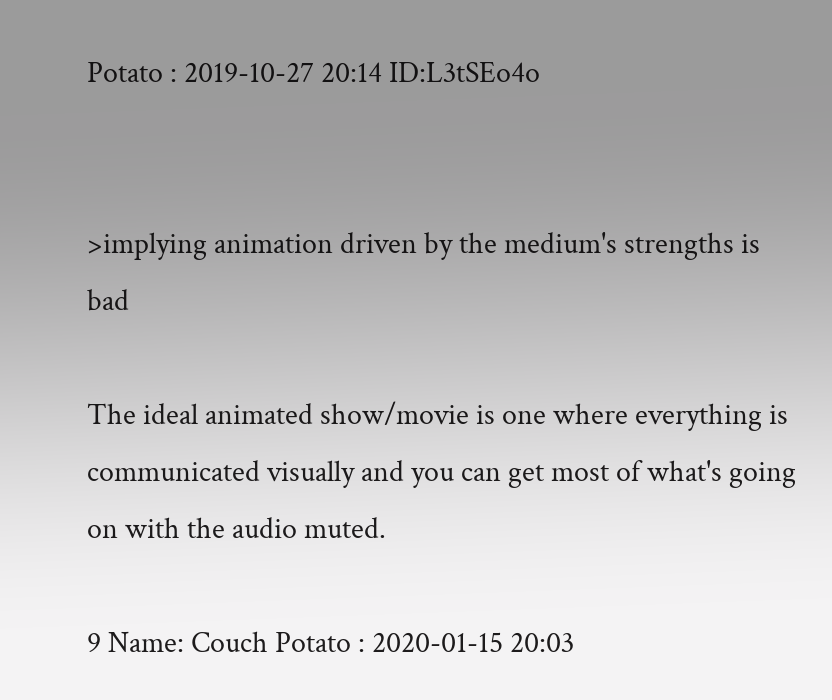Potato : 2019-10-27 20:14 ID:L3tSEo4o


>implying animation driven by the medium's strengths is bad

The ideal animated show/movie is one where everything is communicated visually and you can get most of what's going on with the audio muted.

9 Name: Couch Potato : 2020-01-15 20:03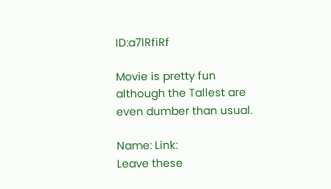ID:a7lRfiRf

Movie is pretty fun although the Tallest are even dumber than usual.

Name: Link:
Leave these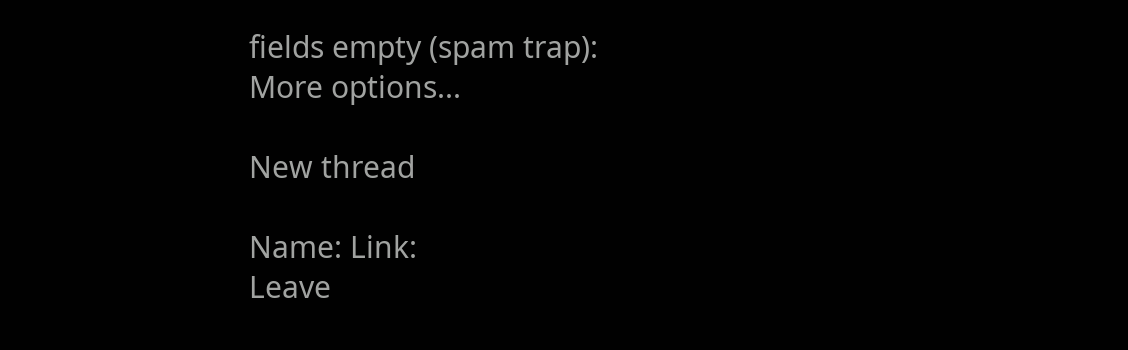fields empty (spam trap):
More options...

New thread

Name: Link:
Leave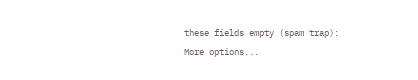these fields empty (spam trap):
More options...